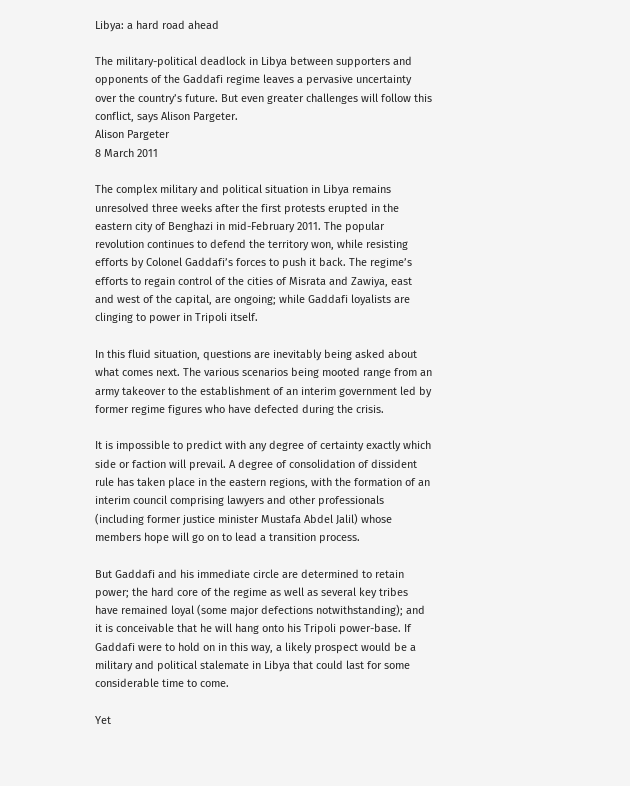Libya: a hard road ahead

The military-political deadlock in Libya between supporters and opponents of the Gaddafi regime leaves a pervasive uncertainty over the country’s future. But even greater challenges will follow this conflict, says Alison Pargeter.
Alison Pargeter
8 March 2011

The complex military and political situation in Libya remains unresolved three weeks after the first protests erupted in the eastern city of Benghazi in mid-February 2011. The popular revolution continues to defend the territory won, while resisting efforts by Colonel Gaddafi’s forces to push it back. The regime’s efforts to regain control of the cities of Misrata and Zawiya, east and west of the capital, are ongoing; while Gaddafi loyalists are clinging to power in Tripoli itself.

In this fluid situation, questions are inevitably being asked about what comes next. The various scenarios being mooted range from an army takeover to the establishment of an interim government led by former regime figures who have defected during the crisis.

It is impossible to predict with any degree of certainty exactly which side or faction will prevail. A degree of consolidation of dissident rule has taken place in the eastern regions, with the formation of an interim council comprising lawyers and other professionals (including former justice minister Mustafa Abdel Jalil) whose members hope will go on to lead a transition process.

But Gaddafi and his immediate circle are determined to retain power; the hard core of the regime as well as several key tribes have remained loyal (some major defections notwithstanding); and it is conceivable that he will hang onto his Tripoli power-base. If Gaddafi were to hold on in this way, a likely prospect would be a military and political stalemate in Libya that could last for some considerable time to come.

Yet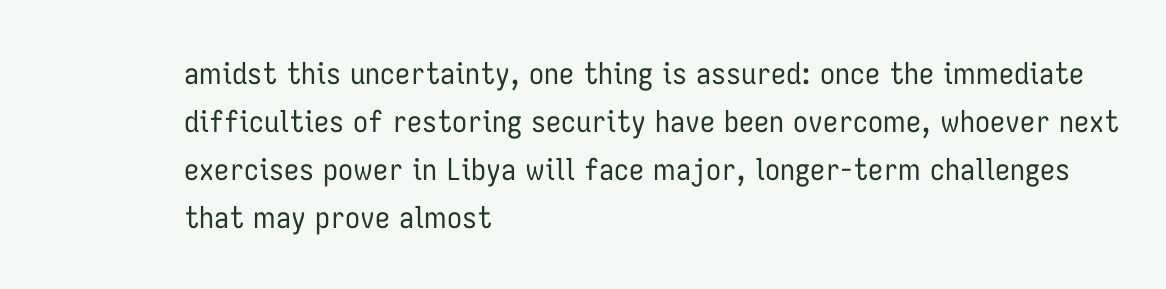amidst this uncertainty, one thing is assured: once the immediate difficulties of restoring security have been overcome, whoever next exercises power in Libya will face major, longer-term challenges that may prove almost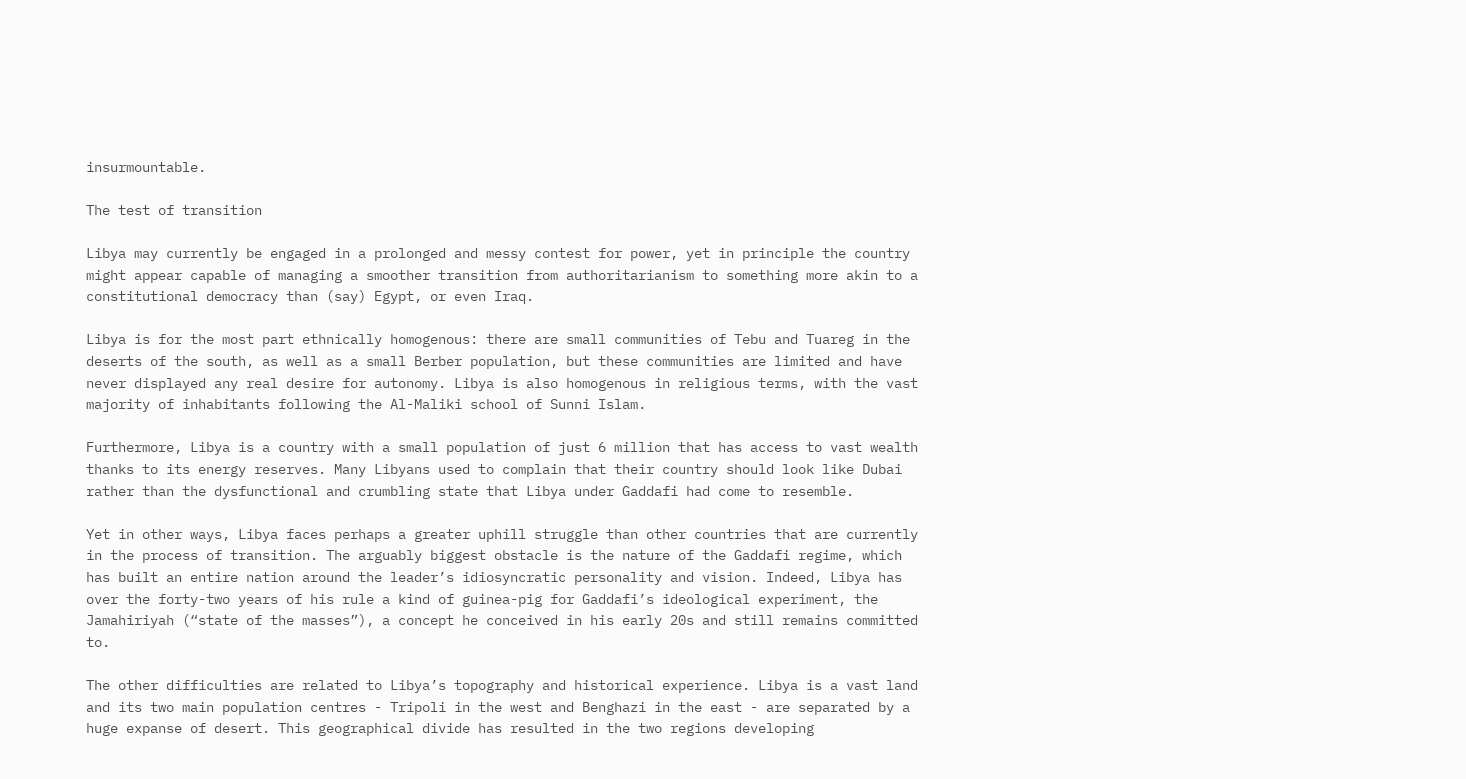insurmountable.

The test of transition

Libya may currently be engaged in a prolonged and messy contest for power, yet in principle the country might appear capable of managing a smoother transition from authoritarianism to something more akin to a constitutional democracy than (say) Egypt, or even Iraq.

Libya is for the most part ethnically homogenous: there are small communities of Tebu and Tuareg in the deserts of the south, as well as a small Berber population, but these communities are limited and have never displayed any real desire for autonomy. Libya is also homogenous in religious terms, with the vast majority of inhabitants following the Al-Maliki school of Sunni Islam.

Furthermore, Libya is a country with a small population of just 6 million that has access to vast wealth thanks to its energy reserves. Many Libyans used to complain that their country should look like Dubai rather than the dysfunctional and crumbling state that Libya under Gaddafi had come to resemble.

Yet in other ways, Libya faces perhaps a greater uphill struggle than other countries that are currently in the process of transition. The arguably biggest obstacle is the nature of the Gaddafi regime, which has built an entire nation around the leader’s idiosyncratic personality and vision. Indeed, Libya has over the forty-two years of his rule a kind of guinea-pig for Gaddafi’s ideological experiment, the Jamahiriyah (“state of the masses”), a concept he conceived in his early 20s and still remains committed to.

The other difficulties are related to Libya’s topography and historical experience. Libya is a vast land and its two main population centres - Tripoli in the west and Benghazi in the east - are separated by a huge expanse of desert. This geographical divide has resulted in the two regions developing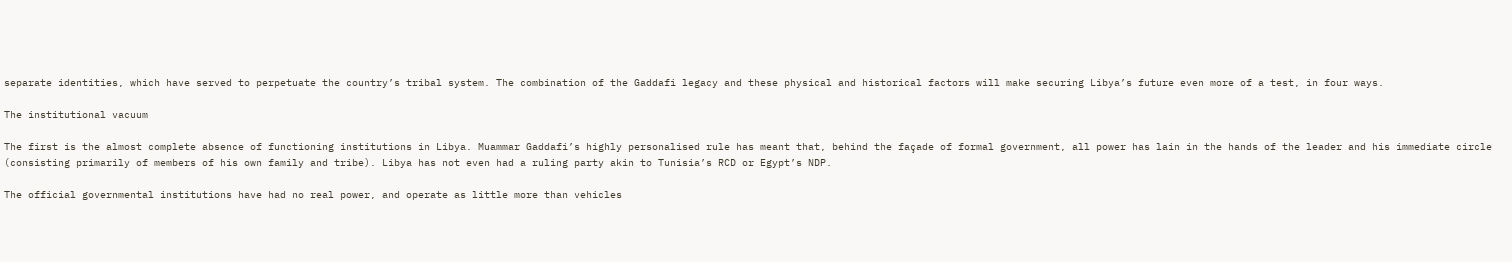separate identities, which have served to perpetuate the country’s tribal system. The combination of the Gaddafi legacy and these physical and historical factors will make securing Libya’s future even more of a test, in four ways.

The institutional vacuum

The first is the almost complete absence of functioning institutions in Libya. Muammar Gaddafi’s highly personalised rule has meant that, behind the façade of formal government, all power has lain in the hands of the leader and his immediate circle (consisting primarily of members of his own family and tribe). Libya has not even had a ruling party akin to Tunisia’s RCD or Egypt’s NDP.

The official governmental institutions have had no real power, and operate as little more than vehicles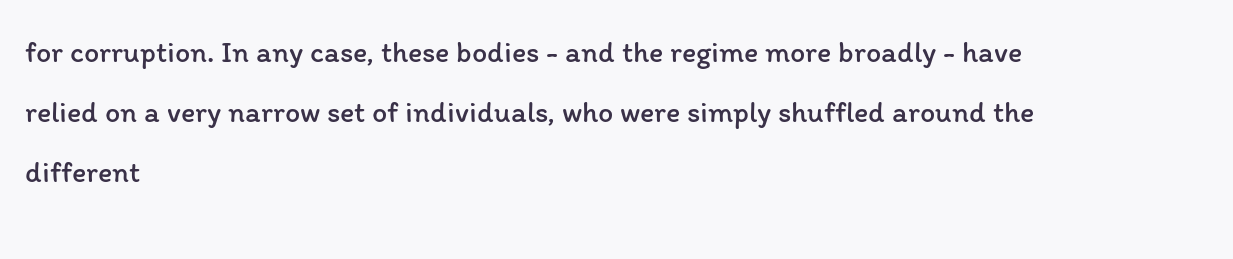for corruption. In any case, these bodies - and the regime more broadly - have relied on a very narrow set of individuals, who were simply shuffled around the different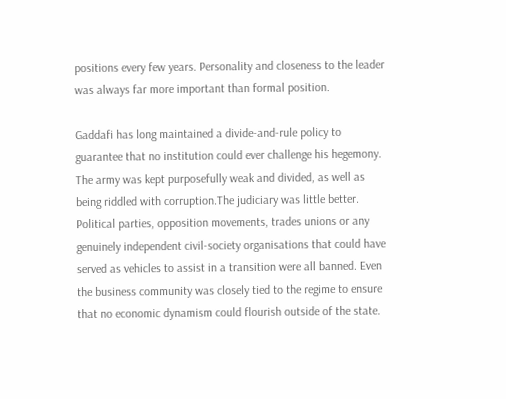positions every few years. Personality and closeness to the leader was always far more important than formal position.

Gaddafi has long maintained a divide-and-rule policy to guarantee that no institution could ever challenge his hegemony. The army was kept purposefully weak and divided, as well as being riddled with corruption.The judiciary was little better. Political parties, opposition movements, trades unions or any genuinely independent civil-society organisations that could have served as vehicles to assist in a transition were all banned. Even the business community was closely tied to the regime to ensure that no economic dynamism could flourish outside of the state.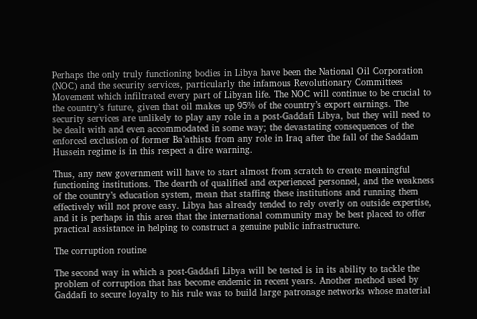Perhaps the only truly functioning bodies in Libya have been the National Oil Corporation (NOC) and the security services, particularly the infamous Revolutionary Committees Movement which infiltrated every part of Libyan life. The NOC will continue to be crucial to the country’s future, given that oil makes up 95% of the country’s export earnings. The security services are unlikely to play any role in a post-Gaddafi Libya, but they will need to be dealt with and even accommodated in some way; the devastating consequences of the enforced exclusion of former Ba’athists from any role in Iraq after the fall of the Saddam Hussein regime is in this respect a dire warning.

Thus, any new government will have to start almost from scratch to create meaningful functioning institutions. The dearth of qualified and experienced personnel, and the weakness of the country’s education system, mean that staffing these institutions and running them effectively will not prove easy. Libya has already tended to rely overly on outside expertise, and it is perhaps in this area that the international community may be best placed to offer practical assistance in helping to construct a genuine public infrastructure.

The corruption routine

The second way in which a post-Gaddafi Libya will be tested is in its ability to tackle the problem of corruption that has become endemic in recent years. Another method used by Gaddafi to secure loyalty to his rule was to build large patronage networks whose material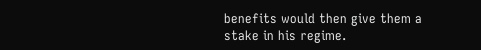benefits would then give them a stake in his regime.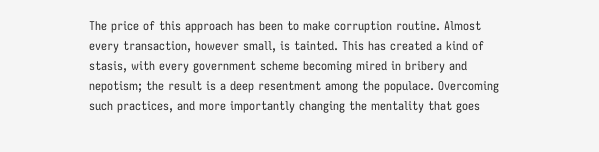The price of this approach has been to make corruption routine. Almost every transaction, however small, is tainted. This has created a kind of stasis, with every government scheme becoming mired in bribery and nepotism; the result is a deep resentment among the populace. Overcoming such practices, and more importantly changing the mentality that goes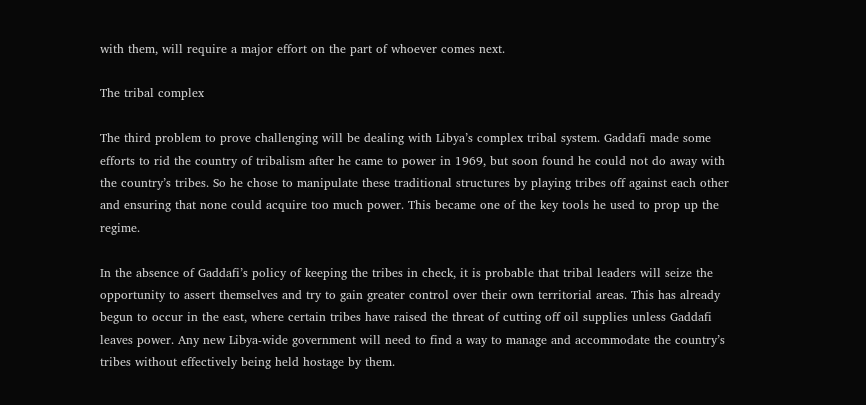with them, will require a major effort on the part of whoever comes next.

The tribal complex

The third problem to prove challenging will be dealing with Libya’s complex tribal system. Gaddafi made some efforts to rid the country of tribalism after he came to power in 1969, but soon found he could not do away with the country’s tribes. So he chose to manipulate these traditional structures by playing tribes off against each other and ensuring that none could acquire too much power. This became one of the key tools he used to prop up the regime.

In the absence of Gaddafi’s policy of keeping the tribes in check, it is probable that tribal leaders will seize the opportunity to assert themselves and try to gain greater control over their own territorial areas. This has already begun to occur in the east, where certain tribes have raised the threat of cutting off oil supplies unless Gaddafi leaves power. Any new Libya-wide government will need to find a way to manage and accommodate the country’s tribes without effectively being held hostage by them.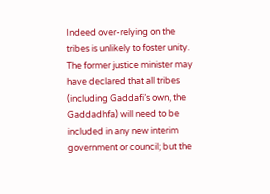Indeed over-relying on the tribes is unlikely to foster unity. The former justice minister may have declared that all tribes (including Gaddafi’s own, the Gaddadhfa) will need to be included in any new interim government or council; but the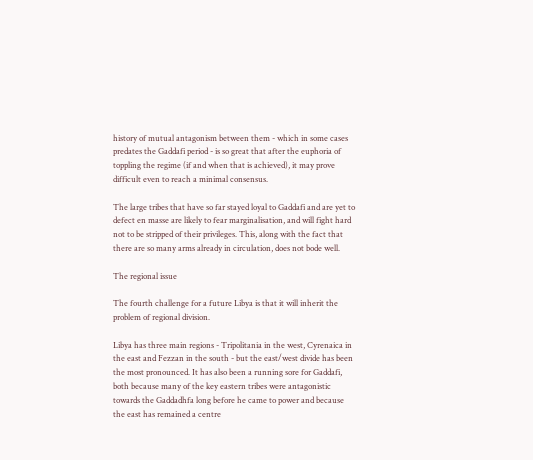history of mutual antagonism between them - which in some cases predates the Gaddafi period - is so great that after the euphoria of toppling the regime (if and when that is achieved), it may prove difficult even to reach a minimal consensus.

The large tribes that have so far stayed loyal to Gaddafi and are yet to defect en masse are likely to fear marginalisation, and will fight hard not to be stripped of their privileges. This, along with the fact that there are so many arms already in circulation, does not bode well.

The regional issue

The fourth challenge for a future Libya is that it will inherit the problem of regional division.

Libya has three main regions - Tripolitania in the west, Cyrenaica in the east and Fezzan in the south - but the east/west divide has been the most pronounced. It has also been a running sore for Gaddafi, both because many of the key eastern tribes were antagonistic towards the Gaddadhfa long before he came to power and because the east has remained a centre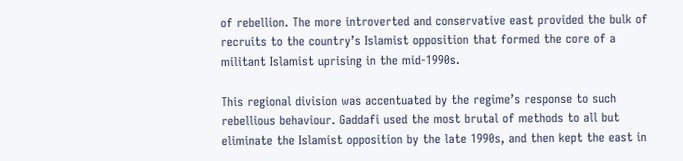of rebellion. The more introverted and conservative east provided the bulk of recruits to the country’s Islamist opposition that formed the core of a militant Islamist uprising in the mid-1990s.

This regional division was accentuated by the regime’s response to such rebellious behaviour. Gaddafi used the most brutal of methods to all but eliminate the Islamist opposition by the late 1990s, and then kept the east in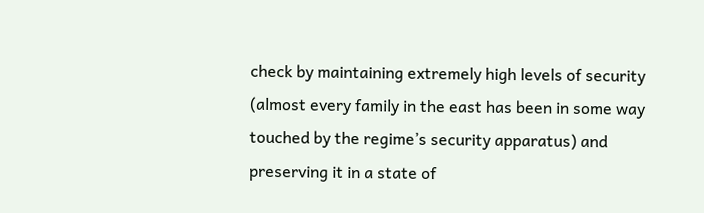check by maintaining extremely high levels of security (almost every family in the east has been in some way touched by the regime’s security apparatus) and preserving it in a state of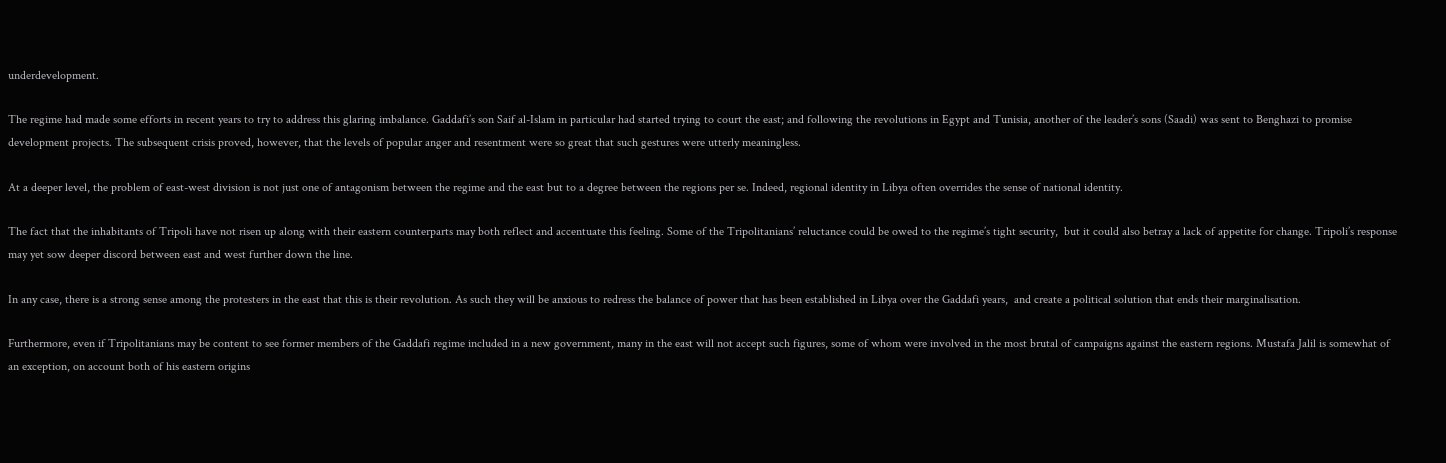underdevelopment.

The regime had made some efforts in recent years to try to address this glaring imbalance. Gaddafi’s son Saif al-Islam in particular had started trying to court the east; and following the revolutions in Egypt and Tunisia, another of the leader’s sons (Saadi) was sent to Benghazi to promise development projects. The subsequent crisis proved, however, that the levels of popular anger and resentment were so great that such gestures were utterly meaningless.

At a deeper level, the problem of east-west division is not just one of antagonism between the regime and the east but to a degree between the regions per se. Indeed, regional identity in Libya often overrides the sense of national identity.

The fact that the inhabitants of Tripoli have not risen up along with their eastern counterparts may both reflect and accentuate this feeling. Some of the Tripolitanians’ reluctance could be owed to the regime’s tight security,  but it could also betray a lack of appetite for change. Tripoli’s response may yet sow deeper discord between east and west further down the line.

In any case, there is a strong sense among the protesters in the east that this is their revolution. As such they will be anxious to redress the balance of power that has been established in Libya over the Gaddafi years,  and create a political solution that ends their marginalisation.

Furthermore, even if Tripolitanians may be content to see former members of the Gaddafi regime included in a new government, many in the east will not accept such figures, some of whom were involved in the most brutal of campaigns against the eastern regions. Mustafa Jalil is somewhat of an exception, on account both of his eastern origins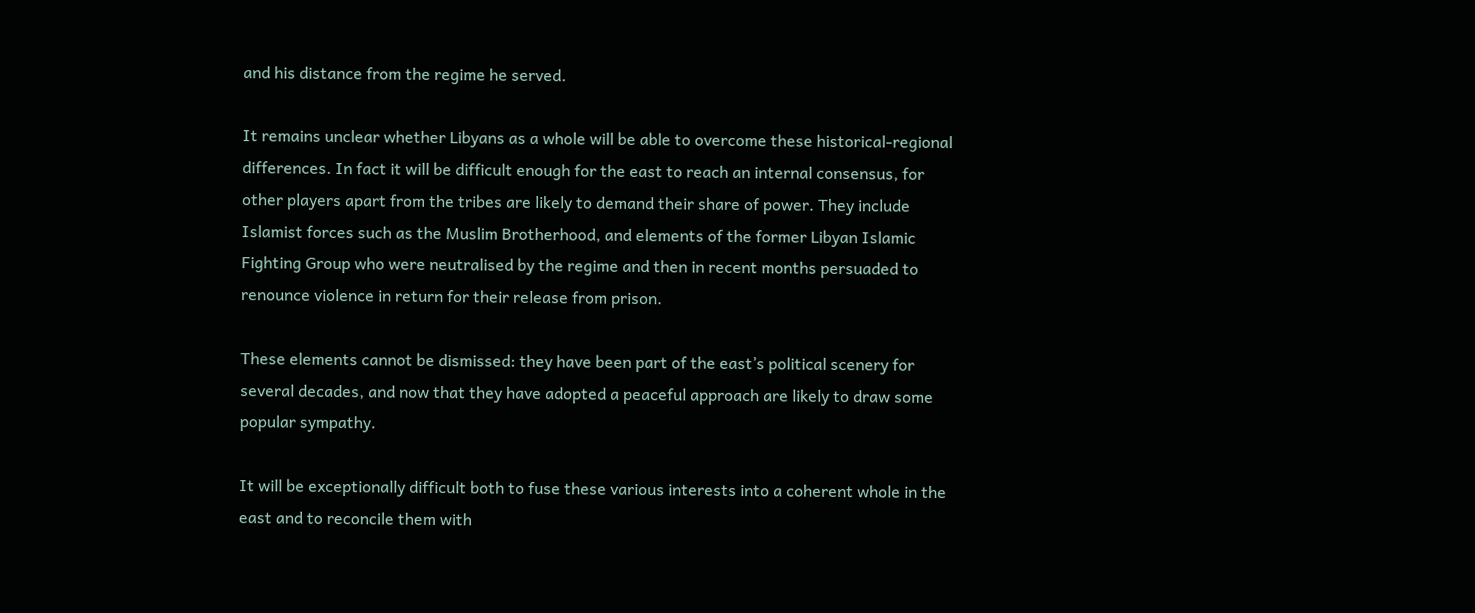and his distance from the regime he served.

It remains unclear whether Libyans as a whole will be able to overcome these historical-regional differences. In fact it will be difficult enough for the east to reach an internal consensus, for other players apart from the tribes are likely to demand their share of power. They include Islamist forces such as the Muslim Brotherhood, and elements of the former Libyan Islamic Fighting Group who were neutralised by the regime and then in recent months persuaded to renounce violence in return for their release from prison.

These elements cannot be dismissed: they have been part of the east’s political scenery for several decades, and now that they have adopted a peaceful approach are likely to draw some popular sympathy.

It will be exceptionally difficult both to fuse these various interests into a coherent whole in the east and to reconcile them with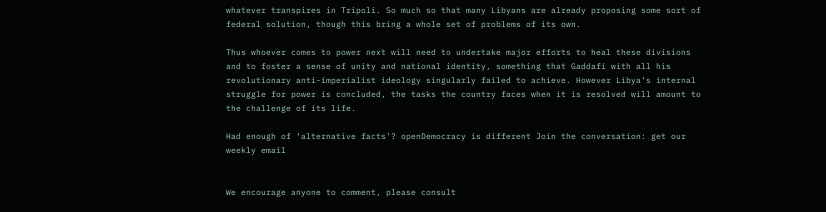whatever transpires in Tripoli. So much so that many Libyans are already proposing some sort of federal solution, though this bring a whole set of problems of its own.

Thus whoever comes to power next will need to undertake major efforts to heal these divisions and to foster a sense of unity and national identity, something that Gaddafi with all his revolutionary anti-imperialist ideology singularly failed to achieve. However Libya’s internal struggle for power is concluded, the tasks the country faces when it is resolved will amount to the challenge of its life.

Had enough of ‘alternative facts’? openDemocracy is different Join the conversation: get our weekly email


We encourage anyone to comment, please consult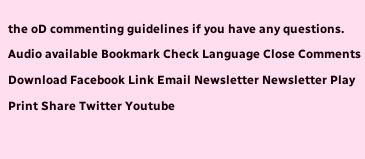the oD commenting guidelines if you have any questions.
Audio available Bookmark Check Language Close Comments Download Facebook Link Email Newsletter Newsletter Play Print Share Twitter Youtube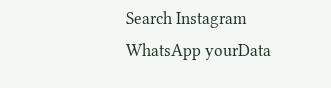Search Instagram WhatsApp yourData